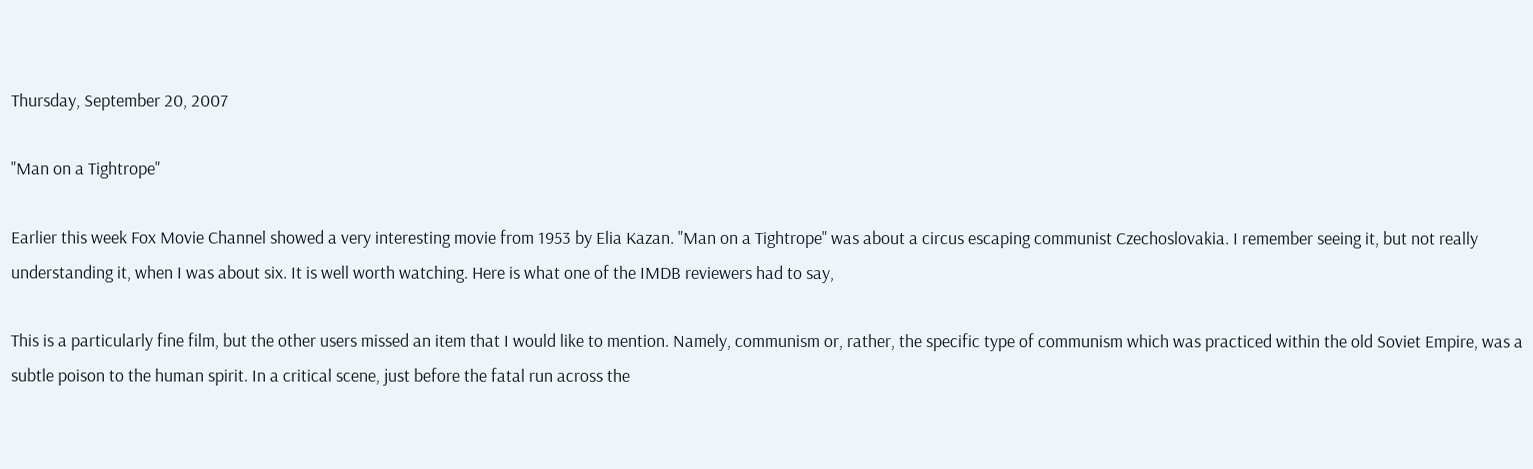Thursday, September 20, 2007

"Man on a Tightrope"

Earlier this week Fox Movie Channel showed a very interesting movie from 1953 by Elia Kazan. "Man on a Tightrope" was about a circus escaping communist Czechoslovakia. I remember seeing it, but not really understanding it, when I was about six. It is well worth watching. Here is what one of the IMDB reviewers had to say,

This is a particularly fine film, but the other users missed an item that I would like to mention. Namely, communism or, rather, the specific type of communism which was practiced within the old Soviet Empire, was a subtle poison to the human spirit. In a critical scene, just before the fatal run across the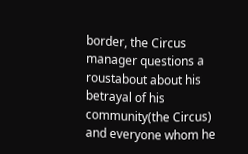border, the Circus manager questions a roustabout about his betrayal of his community(the Circus) and everyone whom he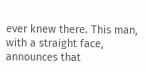ever knew there. This man, with a straight face, announces that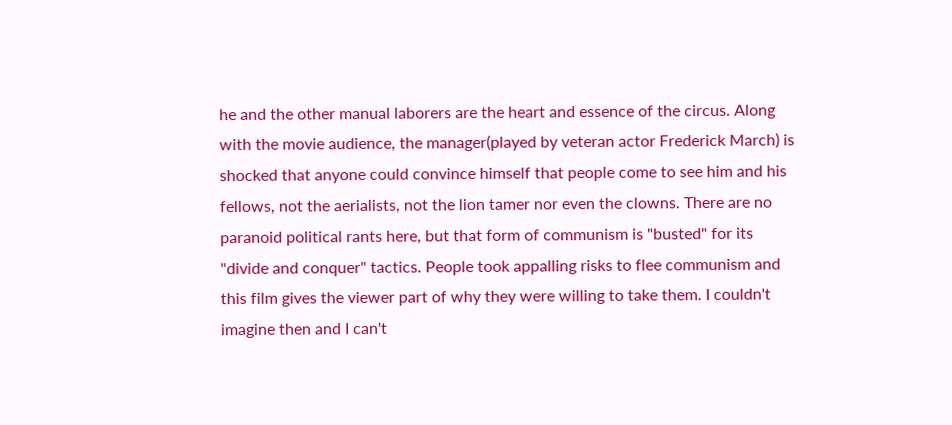he and the other manual laborers are the heart and essence of the circus. Along with the movie audience, the manager(played by veteran actor Frederick March) is shocked that anyone could convince himself that people come to see him and his fellows, not the aerialists, not the lion tamer nor even the clowns. There are no paranoid political rants here, but that form of communism is "busted" for its "divide and conquer" tactics. People took appalling risks to flee communism and this film gives the viewer part of why they were willing to take them. I couldn't imagine then and I can't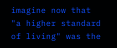imagine now that "a higher standard of living" was the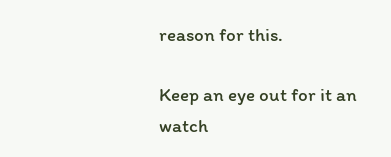reason for this.

Keep an eye out for it an watch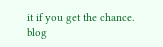it if you get the chance.
blog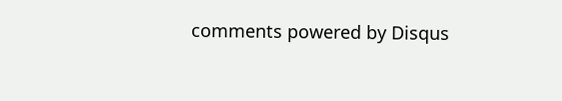comments powered by Disqus